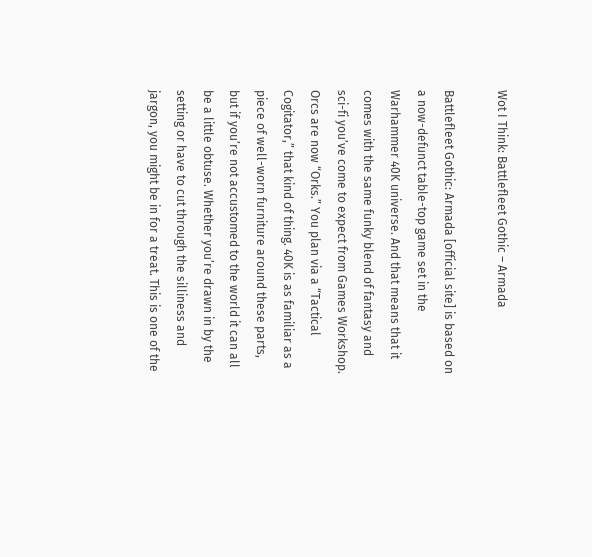Wot I Think: Battlefleet Gothic – Armada

Battlefleet Gothic: Armada [official site] is based on a now-defunct table-top game set in the Warhammer 40K universe. And that means that it comes with the same funky blend of fantasy and sci-fi you’ve come to expect from Games Workshop. Orcs are now “Orks.” You plan via a “Tactical Cogitator,” that kind of thing. 40K is as familiar as a piece of well-worn furniture around these parts, but if you’re not accustomed to the world it can all be a little obtuse. Whether you’re drawn in by the setting or have to cut through the silliness and jargon, you might be in for a treat. This is one of the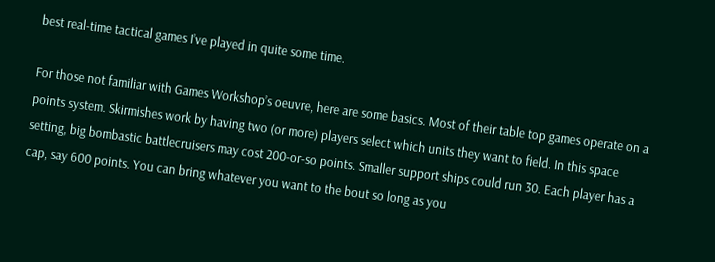best real-time tactical games I’ve played in quite some time.

For those not familiar with Games Workshop’s oeuvre, here are some basics. Most of their table top games operate on a points system. Skirmishes work by having two (or more) players select which units they want to field. In this space setting, big bombastic battlecruisers may cost 200-or-so points. Smaller support ships could run 30. Each player has a cap, say 600 points. You can bring whatever you want to the bout so long as you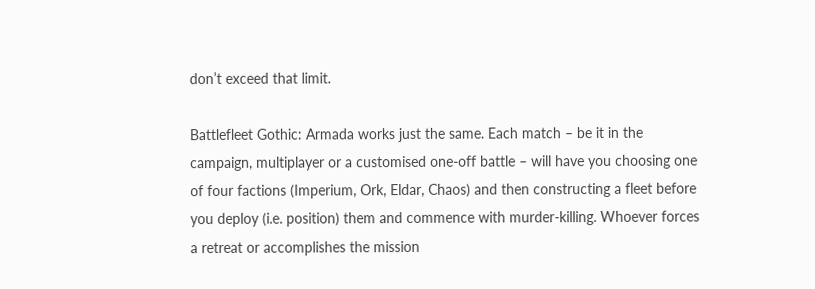don’t exceed that limit.

Battlefleet Gothic: Armada works just the same. Each match – be it in the campaign, multiplayer or a customised one-off battle – will have you choosing one of four factions (Imperium, Ork, Eldar, Chaos) and then constructing a fleet before you deploy (i.e. position) them and commence with murder-killing. Whoever forces a retreat or accomplishes the mission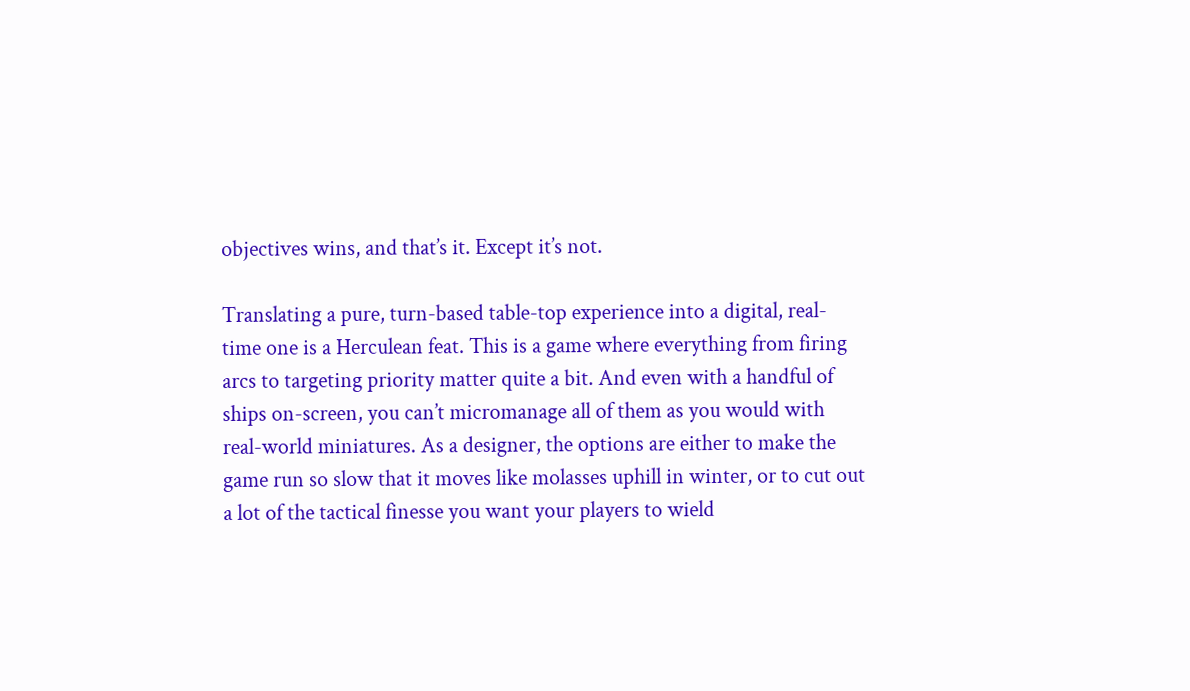objectives wins, and that’s it. Except it’s not.

Translating a pure, turn-based table-top experience into a digital, real-time one is a Herculean feat. This is a game where everything from firing arcs to targeting priority matter quite a bit. And even with a handful of ships on-screen, you can’t micromanage all of them as you would with real-world miniatures. As a designer, the options are either to make the game run so slow that it moves like molasses uphill in winter, or to cut out a lot of the tactical finesse you want your players to wield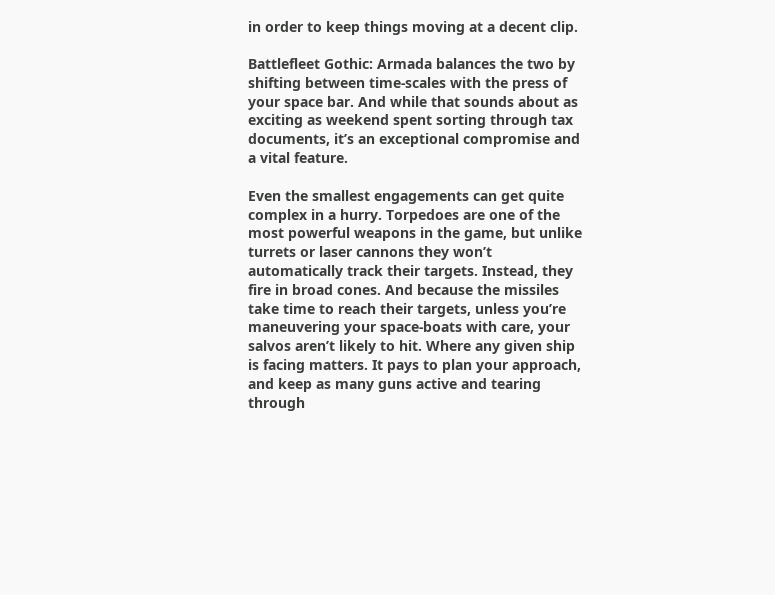in order to keep things moving at a decent clip.

Battlefleet Gothic: Armada balances the two by shifting between time-scales with the press of your space bar. And while that sounds about as exciting as weekend spent sorting through tax documents, it’s an exceptional compromise and a vital feature.

Even the smallest engagements can get quite complex in a hurry. Torpedoes are one of the most powerful weapons in the game, but unlike turrets or laser cannons they won’t automatically track their targets. Instead, they fire in broad cones. And because the missiles take time to reach their targets, unless you’re maneuvering your space-boats with care, your salvos aren’t likely to hit. Where any given ship is facing matters. It pays to plan your approach, and keep as many guns active and tearing through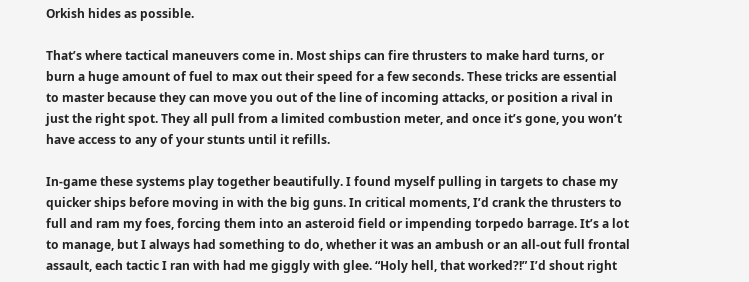Orkish hides as possible.

That’s where tactical maneuvers come in. Most ships can fire thrusters to make hard turns, or burn a huge amount of fuel to max out their speed for a few seconds. These tricks are essential to master because they can move you out of the line of incoming attacks, or position a rival in just the right spot. They all pull from a limited combustion meter, and once it’s gone, you won’t have access to any of your stunts until it refills.

In-game these systems play together beautifully. I found myself pulling in targets to chase my quicker ships before moving in with the big guns. In critical moments, I’d crank the thrusters to full and ram my foes, forcing them into an asteroid field or impending torpedo barrage. It’s a lot to manage, but I always had something to do, whether it was an ambush or an all-out full frontal assault, each tactic I ran with had me giggly with glee. “Holy hell, that worked?!” I’d shout right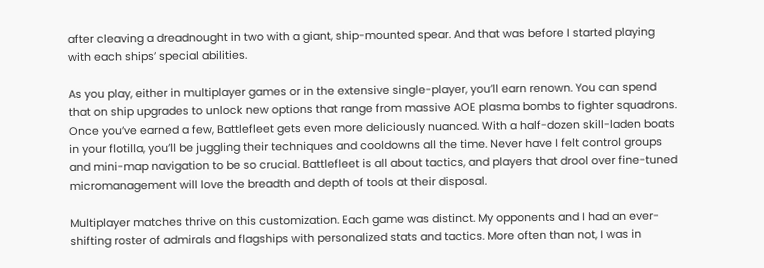after cleaving a dreadnought in two with a giant, ship-mounted spear. And that was before I started playing with each ships’ special abilities.

As you play, either in multiplayer games or in the extensive single-player, you’ll earn renown. You can spend that on ship upgrades to unlock new options that range from massive AOE plasma bombs to fighter squadrons. Once you’ve earned a few, Battlefleet gets even more deliciously nuanced. With a half-dozen skill-laden boats in your flotilla, you’ll be juggling their techniques and cooldowns all the time. Never have I felt control groups and mini-map navigation to be so crucial. Battlefleet is all about tactics, and players that drool over fine-tuned micromanagement will love the breadth and depth of tools at their disposal.

Multiplayer matches thrive on this customization. Each game was distinct. My opponents and I had an ever-shifting roster of admirals and flagships with personalized stats and tactics. More often than not, I was in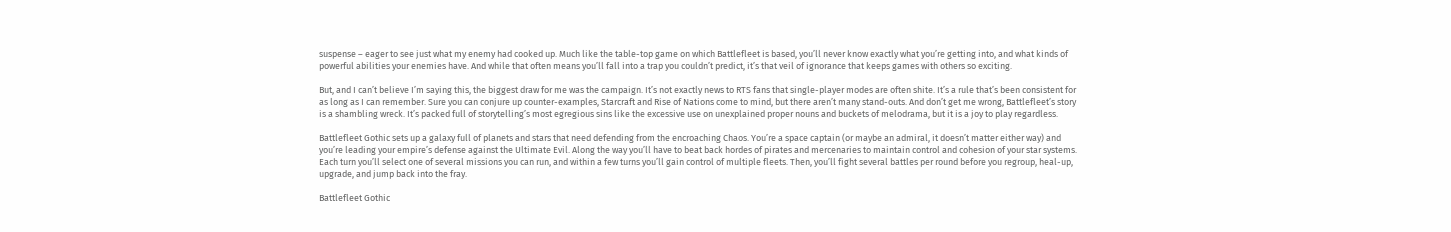suspense – eager to see just what my enemy had cooked up. Much like the table-top game on which Battlefleet is based, you’ll never know exactly what you’re getting into, and what kinds of powerful abilities your enemies have. And while that often means you’ll fall into a trap you couldn’t predict, it’s that veil of ignorance that keeps games with others so exciting.

But, and I can’t believe I’m saying this, the biggest draw for me was the campaign. It’s not exactly news to RTS fans that single-player modes are often shite. It’s a rule that’s been consistent for as long as I can remember. Sure you can conjure up counter-examples, Starcraft and Rise of Nations come to mind, but there aren’t many stand-outs. And don’t get me wrong, Battlefleet’s story is a shambling wreck. It’s packed full of storytelling’s most egregious sins like the excessive use on unexplained proper nouns and buckets of melodrama, but it is a joy to play regardless.

Battlefleet Gothic sets up a galaxy full of planets and stars that need defending from the encroaching Chaos. You’re a space captain (or maybe an admiral, it doesn’t matter either way) and you’re leading your empire’s defense against the Ultimate Evil. Along the way you’ll have to beat back hordes of pirates and mercenaries to maintain control and cohesion of your star systems. Each turn you’ll select one of several missions you can run, and within a few turns you’ll gain control of multiple fleets. Then, you’ll fight several battles per round before you regroup, heal-up, upgrade, and jump back into the fray.

Battlefleet Gothic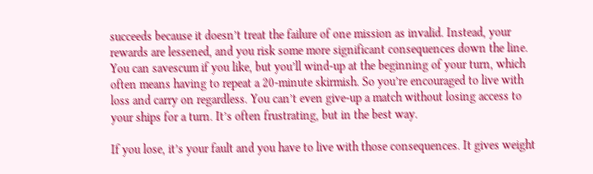succeeds because it doesn’t treat the failure of one mission as invalid. Instead, your rewards are lessened, and you risk some more significant consequences down the line. You can savescum if you like, but you’ll wind-up at the beginning of your turn, which often means having to repeat a 20-minute skirmish. So you’re encouraged to live with loss and carry on regardless. You can’t even give-up a match without losing access to your ships for a turn. It’s often frustrating, but in the best way.

If you lose, it’s your fault and you have to live with those consequences. It gives weight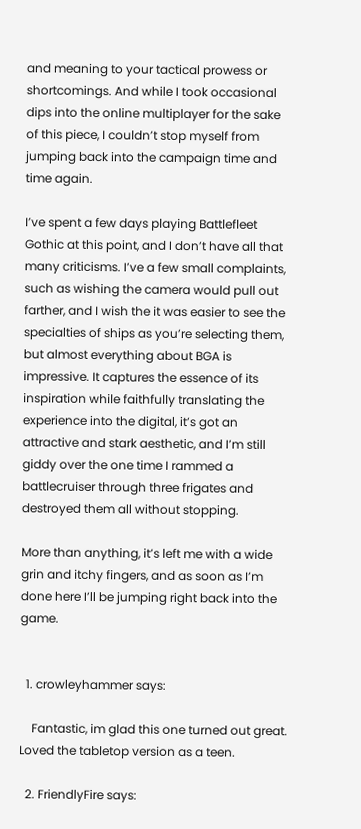and meaning to your tactical prowess or shortcomings. And while I took occasional dips into the online multiplayer for the sake of this piece, I couldn’t stop myself from jumping back into the campaign time and time again.

I’ve spent a few days playing Battlefleet Gothic at this point, and I don’t have all that many criticisms. I’ve a few small complaints, such as wishing the camera would pull out farther, and I wish the it was easier to see the specialties of ships as you’re selecting them, but almost everything about BGA is impressive. It captures the essence of its inspiration while faithfully translating the experience into the digital, it’s got an attractive and stark aesthetic, and I’m still giddy over the one time I rammed a battlecruiser through three frigates and destroyed them all without stopping.

More than anything, it’s left me with a wide grin and itchy fingers, and as soon as I’m done here I’ll be jumping right back into the game.


  1. crowleyhammer says:

    Fantastic, im glad this one turned out great. Loved the tabletop version as a teen.

  2. FriendlyFire says: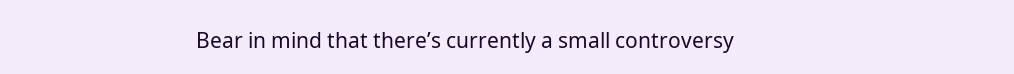Bear in mind that there’s currently a small controversy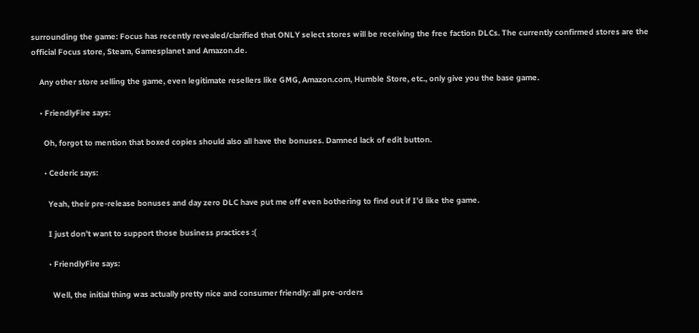surrounding the game: Focus has recently revealed/clarified that ONLY select stores will be receiving the free faction DLCs. The currently confirmed stores are the official Focus store, Steam, Gamesplanet and Amazon.de.

    Any other store selling the game, even legitimate resellers like GMG, Amazon.com, Humble Store, etc., only give you the base game.

    • FriendlyFire says:

      Oh, forgot to mention that boxed copies should also all have the bonuses. Damned lack of edit button.

      • Cederic says:

        Yeah, their pre-release bonuses and day zero DLC have put me off even bothering to find out if I’d like the game.

        I just don’t want to support those business practices :(

        • FriendlyFire says:

          Well, the initial thing was actually pretty nice and consumer friendly: all pre-orders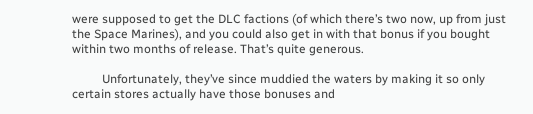were supposed to get the DLC factions (of which there’s two now, up from just the Space Marines), and you could also get in with that bonus if you bought within two months of release. That’s quite generous.

          Unfortunately, they’ve since muddied the waters by making it so only certain stores actually have those bonuses and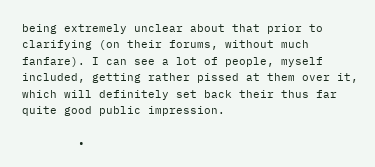being extremely unclear about that prior to clarifying (on their forums, without much fanfare). I can see a lot of people, myself included, getting rather pissed at them over it, which will definitely set back their thus far quite good public impression.

        •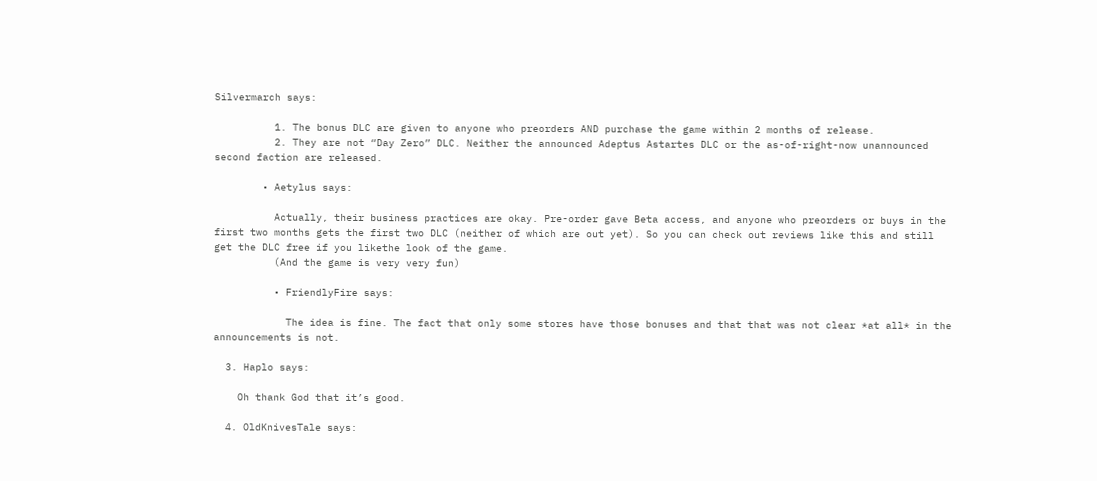Silvermarch says:

          1. The bonus DLC are given to anyone who preorders AND purchase the game within 2 months of release.
          2. They are not “Day Zero” DLC. Neither the announced Adeptus Astartes DLC or the as-of-right-now unannounced second faction are released.

        • Aetylus says:

          Actually, their business practices are okay. Pre-order gave Beta access, and anyone who preorders or buys in the first two months gets the first two DLC (neither of which are out yet). So you can check out reviews like this and still get the DLC free if you likethe look of the game.
          (And the game is very very fun)

          • FriendlyFire says:

            The idea is fine. The fact that only some stores have those bonuses and that that was not clear *at all* in the announcements is not.

  3. Haplo says:

    Oh thank God that it’s good.

  4. OldKnivesTale says: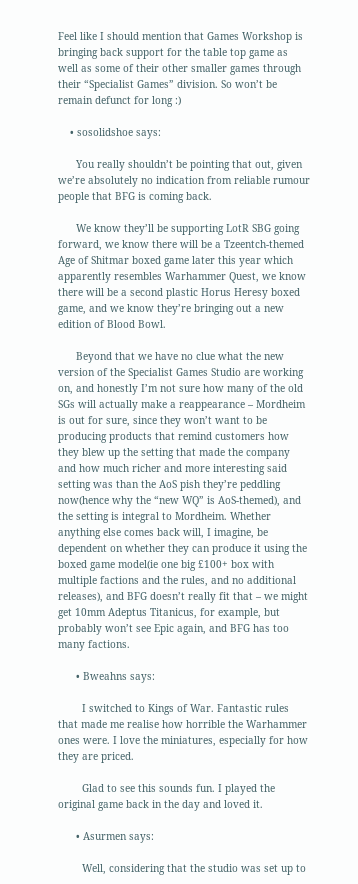Feel like I should mention that Games Workshop is bringing back support for the table top game as well as some of their other smaller games through their “Specialist Games” division. So won’t be remain defunct for long :)

    • sosolidshoe says:

      You really shouldn’t be pointing that out, given we’re absolutely no indication from reliable rumour people that BFG is coming back.

      We know they’ll be supporting LotR SBG going forward, we know there will be a Tzeentch-themed Age of Shitmar boxed game later this year which apparently resembles Warhammer Quest, we know there will be a second plastic Horus Heresy boxed game, and we know they’re bringing out a new edition of Blood Bowl.

      Beyond that we have no clue what the new version of the Specialist Games Studio are working on, and honestly I’m not sure how many of the old SGs will actually make a reappearance – Mordheim is out for sure, since they won’t want to be producing products that remind customers how they blew up the setting that made the company and how much richer and more interesting said setting was than the AoS pish they’re peddling now(hence why the “new WQ” is AoS-themed), and the setting is integral to Mordheim. Whether anything else comes back will, I imagine, be dependent on whether they can produce it using the boxed game model(ie one big £100+ box with multiple factions and the rules, and no additional releases), and BFG doesn’t really fit that – we might get 10mm Adeptus Titanicus, for example, but probably won’t see Epic again, and BFG has too many factions.

      • Bweahns says:

        I switched to Kings of War. Fantastic rules that made me realise how horrible the Warhammer ones were. I love the miniatures, especially for how they are priced.

        Glad to see this sounds fun. I played the original game back in the day and loved it.

      • Asurmen says:

        Well, considering that the studio was set up to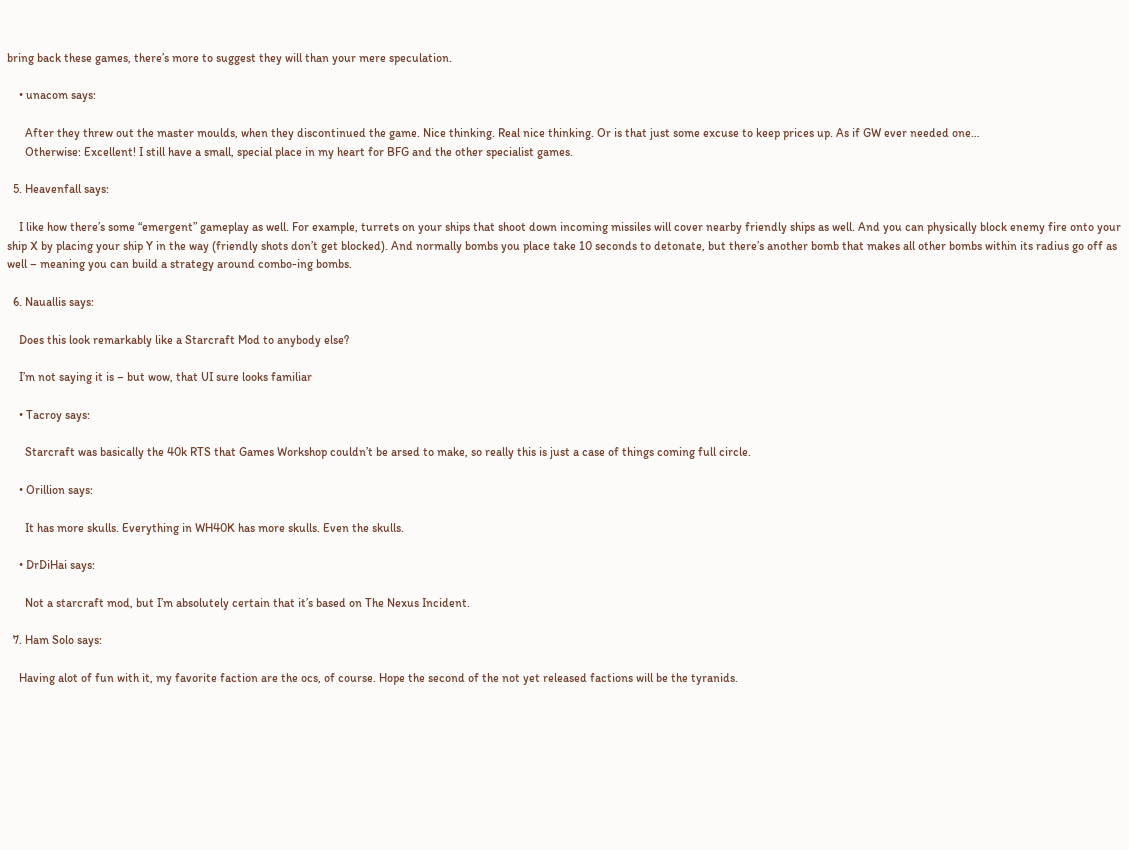bring back these games, there’s more to suggest they will than your mere speculation.

    • unacom says:

      After they threw out the master moulds, when they discontinued the game. Nice thinking. Real nice thinking. Or is that just some excuse to keep prices up. As if GW ever needed one…
      Otherwise: Excellent! I still have a small, special place in my heart for BFG and the other specialist games.

  5. Heavenfall says:

    I like how there’s some “emergent” gameplay as well. For example, turrets on your ships that shoot down incoming missiles will cover nearby friendly ships as well. And you can physically block enemy fire onto your ship X by placing your ship Y in the way (friendly shots don’t get blocked). And normally bombs you place take 10 seconds to detonate, but there’s another bomb that makes all other bombs within its radius go off as well – meaning you can build a strategy around combo-ing bombs.

  6. Nauallis says:

    Does this look remarkably like a Starcraft Mod to anybody else?

    I’m not saying it is – but wow, that UI sure looks familiar

    • Tacroy says:

      Starcraft was basically the 40k RTS that Games Workshop couldn’t be arsed to make, so really this is just a case of things coming full circle.

    • Orillion says:

      It has more skulls. Everything in WH40K has more skulls. Even the skulls.

    • DrDiHai says:

      Not a starcraft mod, but I’m absolutely certain that it’s based on The Nexus Incident.

  7. Ham Solo says:

    Having alot of fun with it, my favorite faction are the ocs, of course. Hope the second of the not yet released factions will be the tyranids.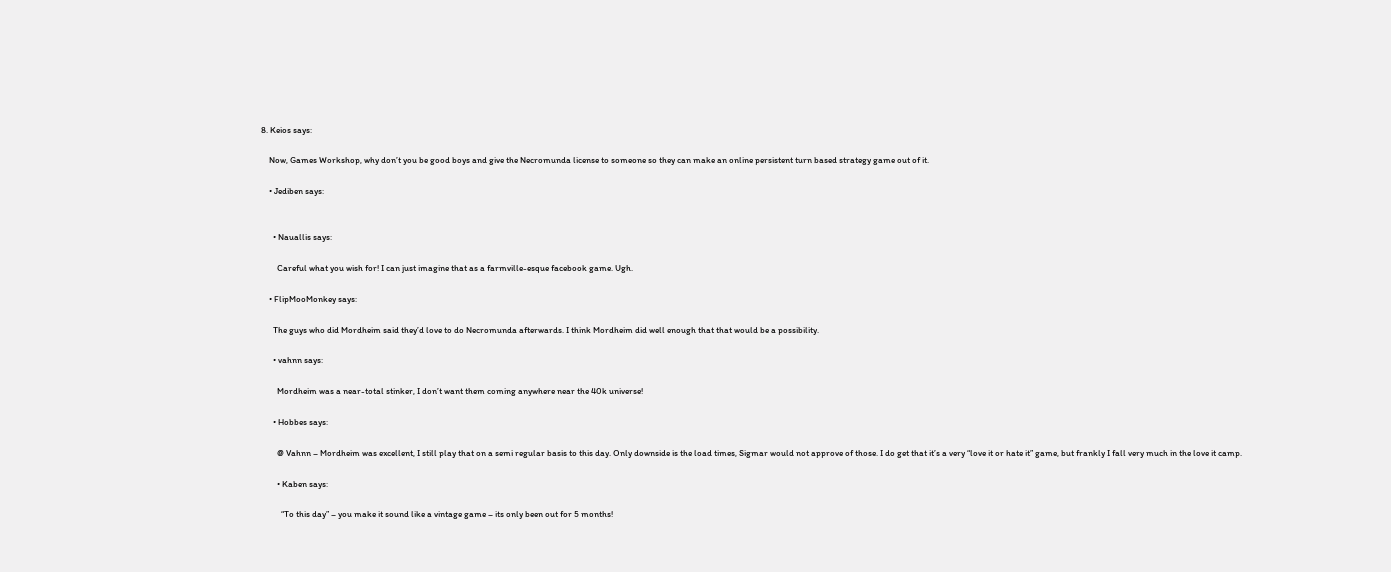8. Keios says:

    Now, Games Workshop, why don’t you be good boys and give the Necromunda license to someone so they can make an online persistent turn based strategy game out of it.

    • Jediben says:


      • Nauallis says:

        Careful what you wish for! I can just imagine that as a farmville-esque facebook game. Ugh.

    • FlipMooMonkey says:

      The guys who did Mordheim said they’d love to do Necromunda afterwards. I think Mordheim did well enough that that would be a possibility.

      • vahnn says:

        Mordheim was a near-total stinker, I don’t want them coming anywhere near the 40k universe!

      • Hobbes says:

        @ Vahnn – Mordheim was excellent, I still play that on a semi regular basis to this day. Only downside is the load times, Sigmar would not approve of those. I do get that it’s a very “love it or hate it” game, but frankly I fall very much in the love it camp.

        • Kaben says:

          “To this day” – you make it sound like a vintage game – its only been out for 5 months!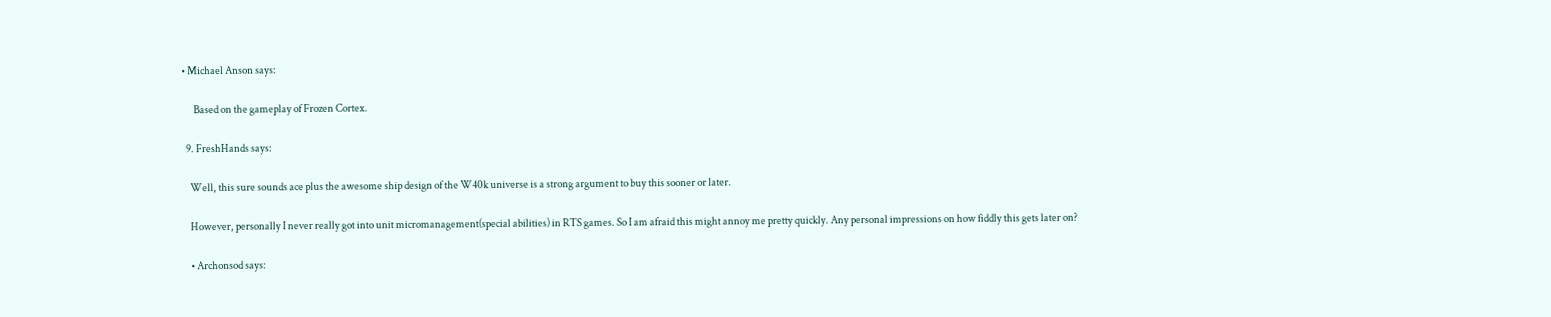• Michael Anson says:

      Based on the gameplay of Frozen Cortex.

  9. FreshHands says:

    Well, this sure sounds ace plus the awesome ship design of the W40k universe is a strong argument to buy this sooner or later.

    However, personally I never really got into unit micromanagement(special abilities) in RTS games. So I am afraid this might annoy me pretty quickly. Any personal impressions on how fiddly this gets later on?

    • Archonsod says: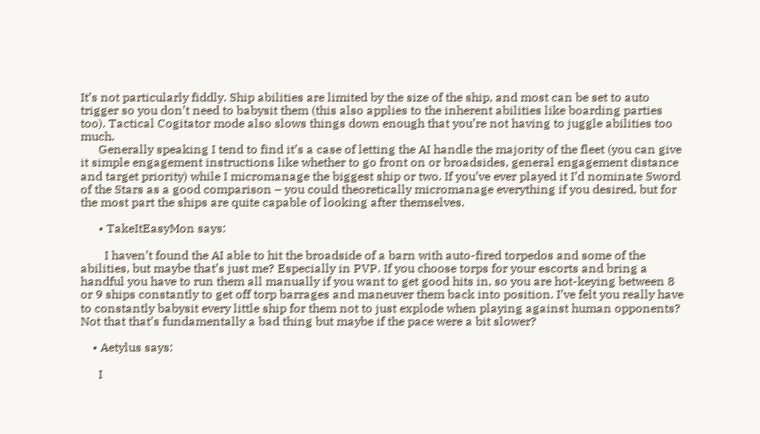It’s not particularly fiddly. Ship abilities are limited by the size of the ship, and most can be set to auto trigger so you don’t need to babysit them (this also applies to the inherent abilities like boarding parties too). Tactical Cogitator mode also slows things down enough that you’re not having to juggle abilities too much.
      Generally speaking I tend to find it’s a case of letting the AI handle the majority of the fleet (you can give it simple engagement instructions like whether to go front on or broadsides, general engagement distance and target priority) while I micromanage the biggest ship or two. If you’ve ever played it I’d nominate Sword of the Stars as a good comparison – you could theoretically micromanage everything if you desired, but for the most part the ships are quite capable of looking after themselves.

      • TakeItEasyMon says:

        I haven’t found the AI able to hit the broadside of a barn with auto-fired torpedos and some of the abilities, but maybe that’s just me? Especially in PVP. If you choose torps for your escorts and bring a handful you have to run them all manually if you want to get good hits in, so you are hot-keying between 8 or 9 ships constantly to get off torp barrages and maneuver them back into position. I’ve felt you really have to constantly babysit every little ship for them not to just explode when playing against human opponents? Not that that’s fundamentally a bad thing but maybe if the pace were a bit slower?

    • Aetylus says:

      I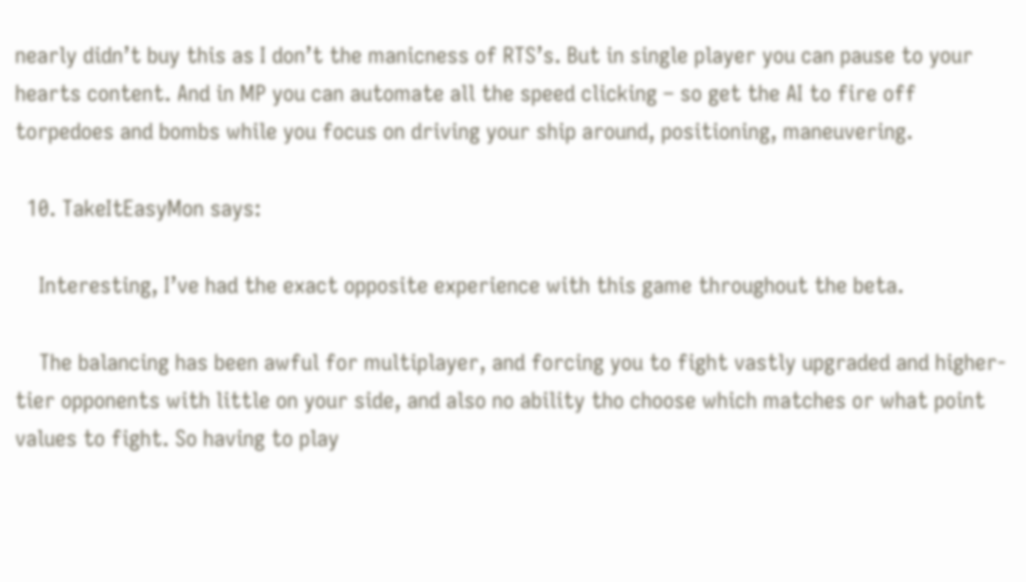nearly didn’t buy this as I don’t the manicness of RTS’s. But in single player you can pause to your hearts content. And in MP you can automate all the speed clicking – so get the AI to fire off torpedoes and bombs while you focus on driving your ship around, positioning, maneuvering.

  10. TakeItEasyMon says:

    Interesting, I’ve had the exact opposite experience with this game throughout the beta.

    The balancing has been awful for multiplayer, and forcing you to fight vastly upgraded and higher-tier opponents with little on your side, and also no ability tho choose which matches or what point values to fight. So having to play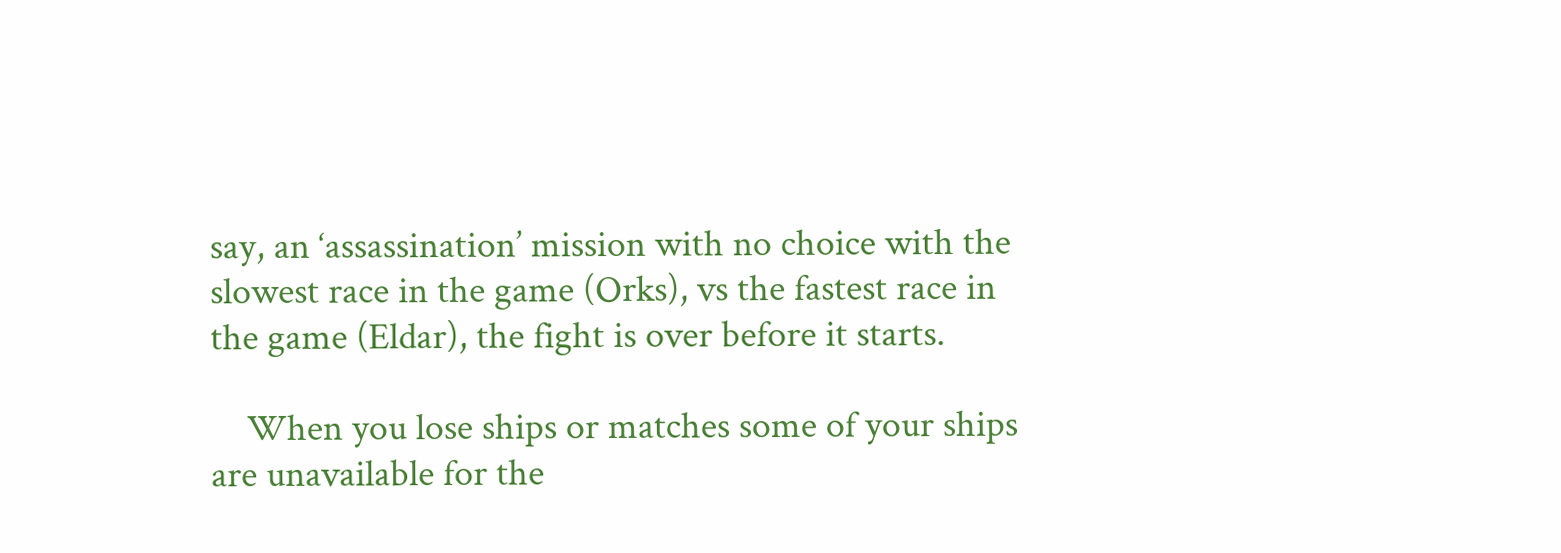say, an ‘assassination’ mission with no choice with the slowest race in the game (Orks), vs the fastest race in the game (Eldar), the fight is over before it starts.

    When you lose ships or matches some of your ships are unavailable for the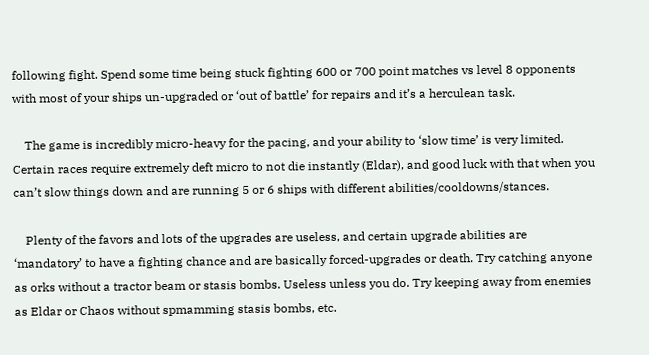following fight. Spend some time being stuck fighting 600 or 700 point matches vs level 8 opponents with most of your ships un-upgraded or ‘out of battle’ for repairs and it’s a herculean task.

    The game is incredibly micro-heavy for the pacing, and your ability to ‘slow time’ is very limited. Certain races require extremely deft micro to not die instantly (Eldar), and good luck with that when you can’t slow things down and are running 5 or 6 ships with different abilities/cooldowns/stances.

    Plenty of the favors and lots of the upgrades are useless, and certain upgrade abilities are ‘mandatory’ to have a fighting chance and are basically forced-upgrades or death. Try catching anyone as orks without a tractor beam or stasis bombs. Useless unless you do. Try keeping away from enemies as Eldar or Chaos without spmamming stasis bombs, etc.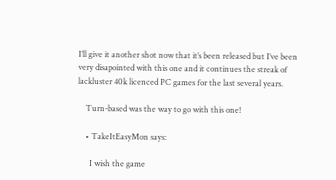I’ll give it another shot now that it’s been released but I’ve been very disapointed with this one and it continues the streak of lackluster 40k licenced PC games for the last several years.

    Turn-based was the way to go with this one!

    • TakeItEasyMon says:

      I wish the game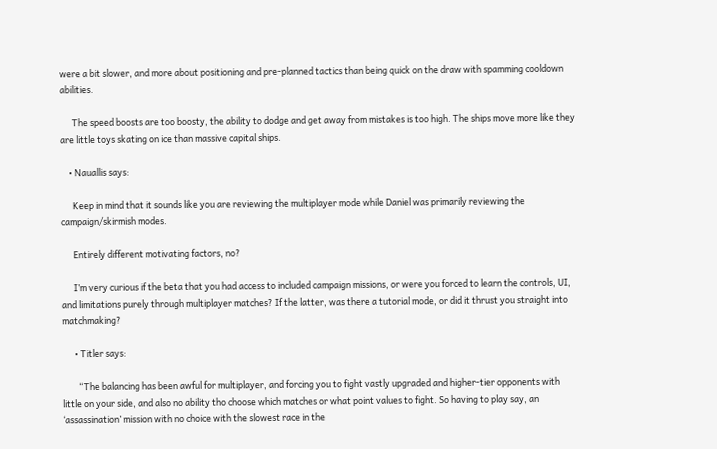were a bit slower, and more about positioning and pre-planned tactics than being quick on the draw with spamming cooldown abilities.

      The speed boosts are too boosty, the ability to dodge and get away from mistakes is too high. The ships move more like they are little toys skating on ice than massive capital ships.

    • Nauallis says:

      Keep in mind that it sounds like you are reviewing the multiplayer mode while Daniel was primarily reviewing the campaign/skirmish modes.

      Entirely different motivating factors, no?

      I’m very curious if the beta that you had access to included campaign missions, or were you forced to learn the controls, UI, and limitations purely through multiplayer matches? If the latter, was there a tutorial mode, or did it thrust you straight into matchmaking?

      • Titler says:

        “The balancing has been awful for multiplayer, and forcing you to fight vastly upgraded and higher-tier opponents with little on your side, and also no ability tho choose which matches or what point values to fight. So having to play say, an ‘assassination’ mission with no choice with the slowest race in the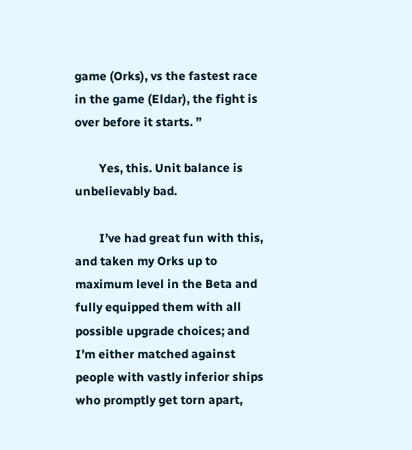game (Orks), vs the fastest race in the game (Eldar), the fight is over before it starts. ”

        Yes, this. Unit balance is unbelievably bad.

        I’ve had great fun with this, and taken my Orks up to maximum level in the Beta and fully equipped them with all possible upgrade choices; and I’m either matched against people with vastly inferior ships who promptly get torn apart,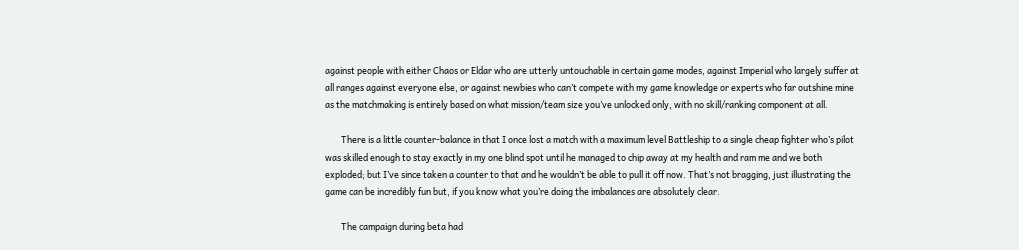against people with either Chaos or Eldar who are utterly untouchable in certain game modes, against Imperial who largely suffer at all ranges against everyone else, or against newbies who can’t compete with my game knowledge or experts who far outshine mine as the matchmaking is entirely based on what mission/team size you’ve unlocked only, with no skill/ranking component at all.

        There is a little counter-balance in that I once lost a match with a maximum level Battleship to a single cheap fighter who’s pilot was skilled enough to stay exactly in my one blind spot until he managed to chip away at my health and ram me and we both exploded; but I’ve since taken a counter to that and he wouldn’t be able to pull it off now. That’s not bragging, just illustrating the game can be incredibly fun but, if you know what you’re doing the imbalances are absolutely clear.

        The campaign during beta had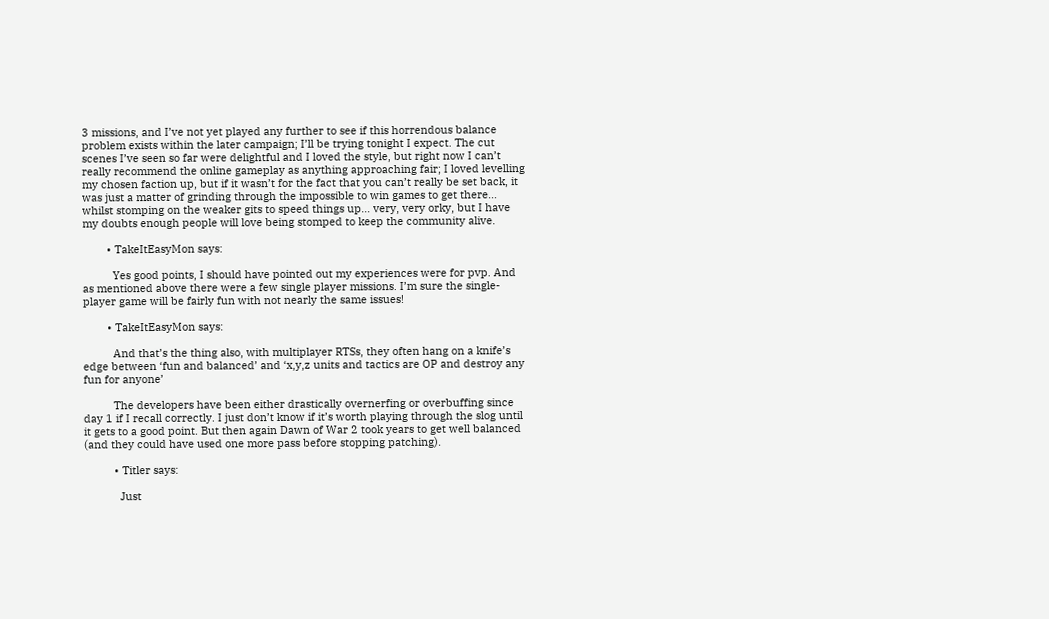3 missions, and I’ve not yet played any further to see if this horrendous balance problem exists within the later campaign; I’ll be trying tonight I expect. The cut scenes I’ve seen so far were delightful and I loved the style, but right now I can’t really recommend the online gameplay as anything approaching fair; I loved levelling my chosen faction up, but if it wasn’t for the fact that you can’t really be set back, it was just a matter of grinding through the impossible to win games to get there… whilst stomping on the weaker gits to speed things up… very, very orky, but I have my doubts enough people will love being stomped to keep the community alive.

        • TakeItEasyMon says:

          Yes good points, I should have pointed out my experiences were for pvp. And as mentioned above there were a few single player missions. I’m sure the single-player game will be fairly fun with not nearly the same issues!

        • TakeItEasyMon says:

          And that’s the thing also, with multiplayer RTSs, they often hang on a knife’s edge between ‘fun and balanced’ and ‘x,y,z units and tactics are OP and destroy any fun for anyone’

          The developers have been either drastically overnerfing or overbuffing since day 1 if I recall correctly. I just don’t know if it’s worth playing through the slog until it gets to a good point. But then again Dawn of War 2 took years to get well balanced (and they could have used one more pass before stopping patching).

          • Titler says:

            Just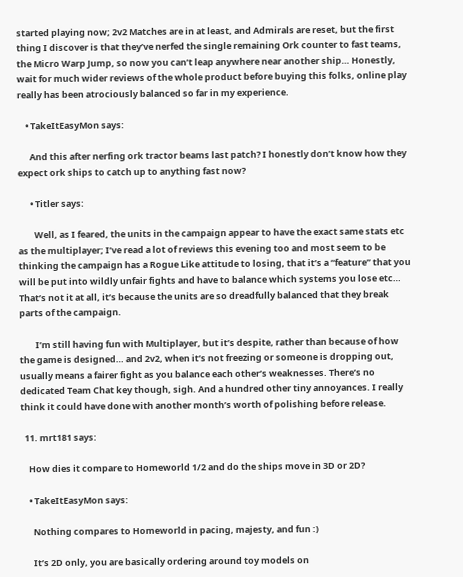started playing now; 2v2 Matches are in at least, and Admirals are reset, but the first thing I discover is that they’ve nerfed the single remaining Ork counter to fast teams, the Micro Warp Jump, so now you can’t leap anywhere near another ship… Honestly, wait for much wider reviews of the whole product before buying this folks, online play really has been atrociously balanced so far in my experience.

    • TakeItEasyMon says:

      And this after nerfing ork tractor beams last patch? I honestly don’t know how they expect ork ships to catch up to anything fast now?

      • Titler says:

        Well, as I feared, the units in the campaign appear to have the exact same stats etc as the multiplayer; I’ve read a lot of reviews this evening too and most seem to be thinking the campaign has a Rogue Like attitude to losing, that it’s a “feature” that you will be put into wildly unfair fights and have to balance which systems you lose etc… That’s not it at all, it’s because the units are so dreadfully balanced that they break parts of the campaign.

        I’m still having fun with Multiplayer, but it’s despite, rather than because of how the game is designed… and 2v2, when it’s not freezing or someone is dropping out, usually means a fairer fight as you balance each other’s weaknesses. There’s no dedicated Team Chat key though, sigh. And a hundred other tiny annoyances. I really think it could have done with another month’s worth of polishing before release.

  11. mrt181 says:

    How dies it compare to Homeworld 1/2 and do the ships move in 3D or 2D?

    • TakeItEasyMon says:

      Nothing compares to Homeworld in pacing, majesty, and fun :)

      It’s 2D only, you are basically ordering around toy models on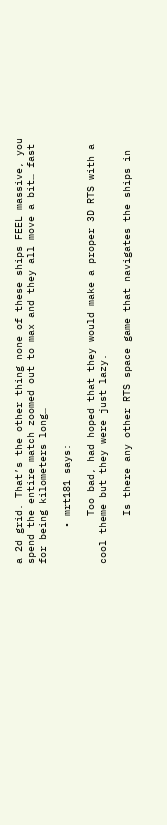a 2d grid. That’s the other thing none of these ships FEEL massive, you spend the entire match zoomed out to max and they all move a bit… fast for being kilometers long…

      • mrt181 says:

        Too bad, had hoped that they would make a proper 3D RTS with a cool theme but they were just lazy.

        Is there any other RTS space game that navigates the ships in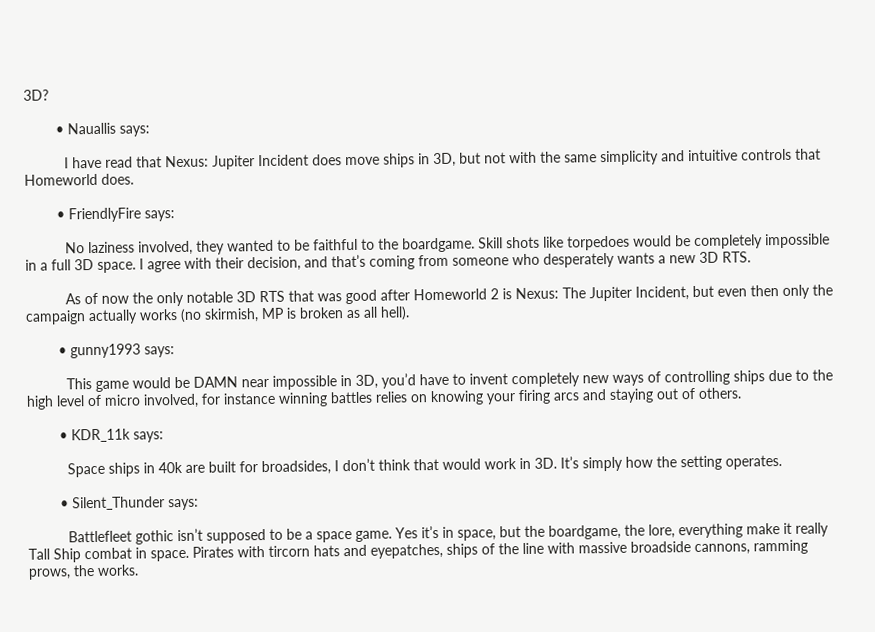3D?

        • Nauallis says:

          I have read that Nexus: Jupiter Incident does move ships in 3D, but not with the same simplicity and intuitive controls that Homeworld does.

        • FriendlyFire says:

          No laziness involved, they wanted to be faithful to the boardgame. Skill shots like torpedoes would be completely impossible in a full 3D space. I agree with their decision, and that’s coming from someone who desperately wants a new 3D RTS.

          As of now the only notable 3D RTS that was good after Homeworld 2 is Nexus: The Jupiter Incident, but even then only the campaign actually works (no skirmish, MP is broken as all hell).

        • gunny1993 says:

          This game would be DAMN near impossible in 3D, you’d have to invent completely new ways of controlling ships due to the high level of micro involved, for instance winning battles relies on knowing your firing arcs and staying out of others.

        • KDR_11k says:

          Space ships in 40k are built for broadsides, I don’t think that would work in 3D. It’s simply how the setting operates.

        • Silent_Thunder says:

          Battlefleet gothic isn’t supposed to be a space game. Yes it’s in space, but the boardgame, the lore, everything make it really Tall Ship combat in space. Pirates with tircorn hats and eyepatches, ships of the line with massive broadside cannons, ramming prows, the works.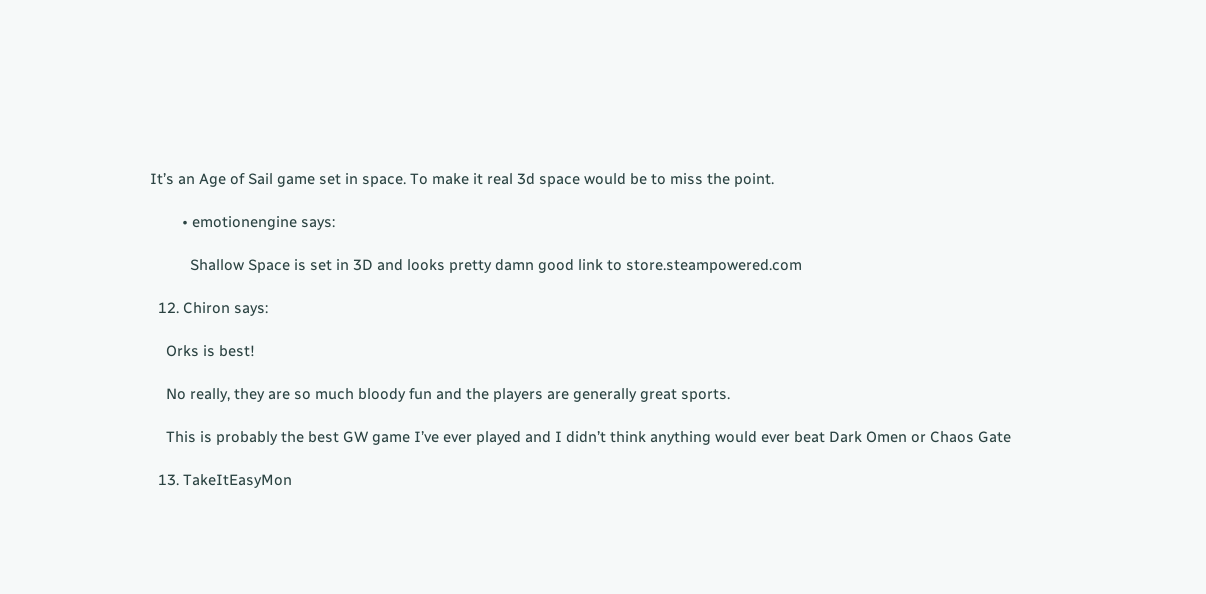It’s an Age of Sail game set in space. To make it real 3d space would be to miss the point.

        • emotionengine says:

          Shallow Space is set in 3D and looks pretty damn good link to store.steampowered.com

  12. Chiron says:

    Orks is best!

    No really, they are so much bloody fun and the players are generally great sports.

    This is probably the best GW game I’ve ever played and I didn’t think anything would ever beat Dark Omen or Chaos Gate

  13. TakeItEasyMon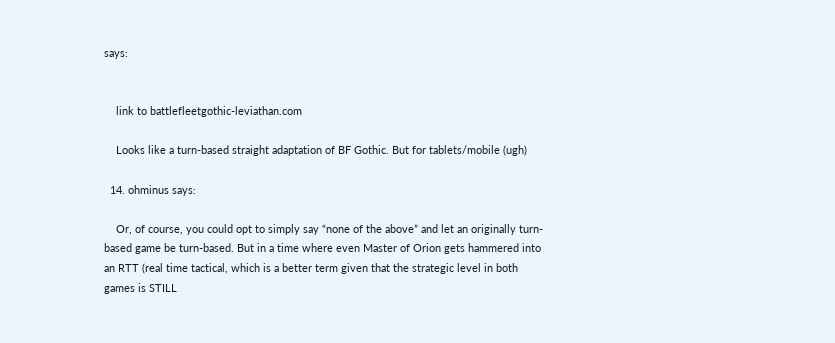says:


    link to battlefleetgothic-leviathan.com

    Looks like a turn-based straight adaptation of BF Gothic. But for tablets/mobile (ugh)

  14. ohminus says:

    Or, of course, you could opt to simply say “none of the above” and let an originally turn-based game be turn-based. But in a time where even Master of Orion gets hammered into an RTT (real time tactical, which is a better term given that the strategic level in both games is STILL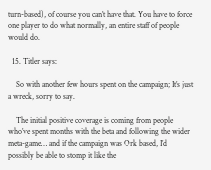turn-based), of course you can’t have that. You have to force one player to do what normally, an entire staff of people would do.

  15. Titler says:

    So with another few hours spent on the campaign; It’s just a wreck, sorry to say.

    The initial positive coverage is coming from people who’ve spent months with the beta and following the wider meta-game… and if the campaign was Ork based, I’d possibly be able to stomp it like the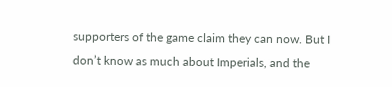supporters of the game claim they can now. But I don’t know as much about Imperials, and the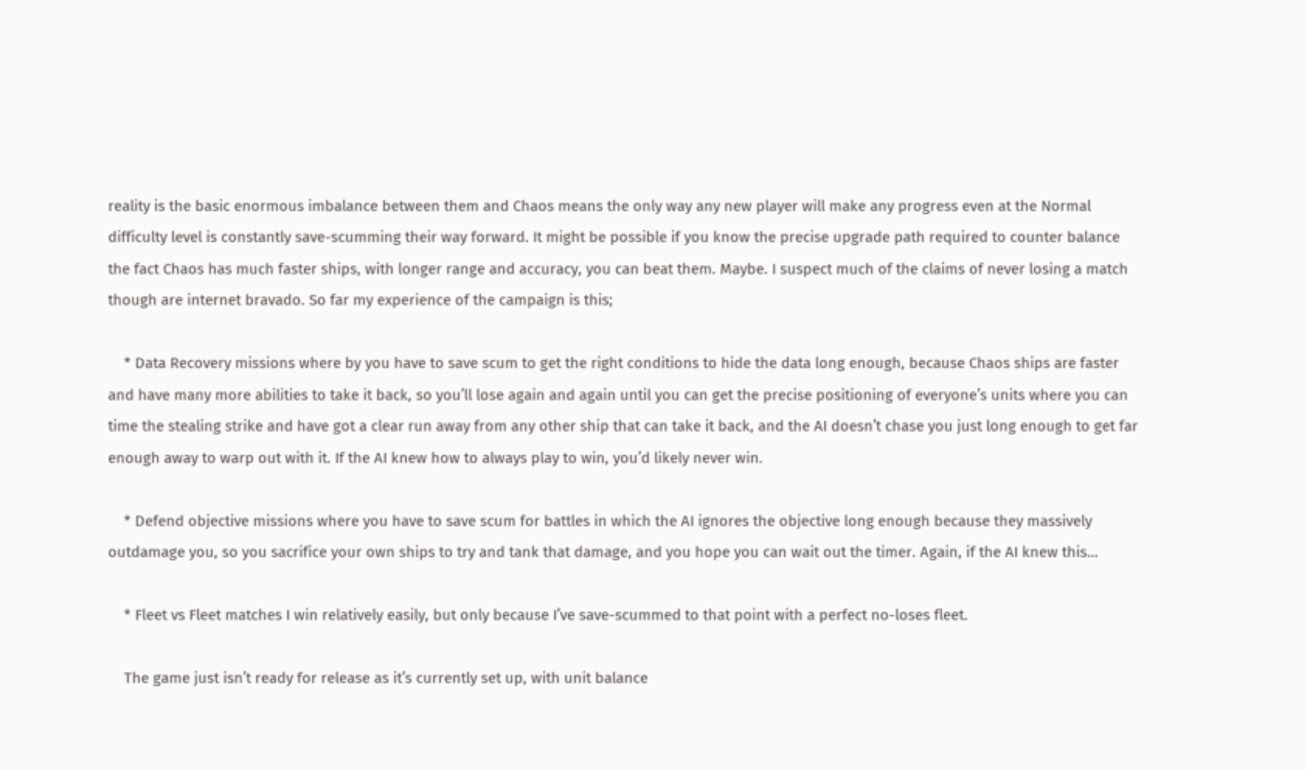reality is the basic enormous imbalance between them and Chaos means the only way any new player will make any progress even at the Normal difficulty level is constantly save-scumming their way forward. It might be possible if you know the precise upgrade path required to counter balance the fact Chaos has much faster ships, with longer range and accuracy, you can beat them. Maybe. I suspect much of the claims of never losing a match though are internet bravado. So far my experience of the campaign is this;

    * Data Recovery missions where by you have to save scum to get the right conditions to hide the data long enough, because Chaos ships are faster and have many more abilities to take it back, so you’ll lose again and again until you can get the precise positioning of everyone’s units where you can time the stealing strike and have got a clear run away from any other ship that can take it back, and the AI doesn’t chase you just long enough to get far enough away to warp out with it. If the AI knew how to always play to win, you’d likely never win.

    * Defend objective missions where you have to save scum for battles in which the AI ignores the objective long enough because they massively outdamage you, so you sacrifice your own ships to try and tank that damage, and you hope you can wait out the timer. Again, if the AI knew this…

    * Fleet vs Fleet matches I win relatively easily, but only because I’ve save-scummed to that point with a perfect no-loses fleet.

    The game just isn’t ready for release as it’s currently set up, with unit balance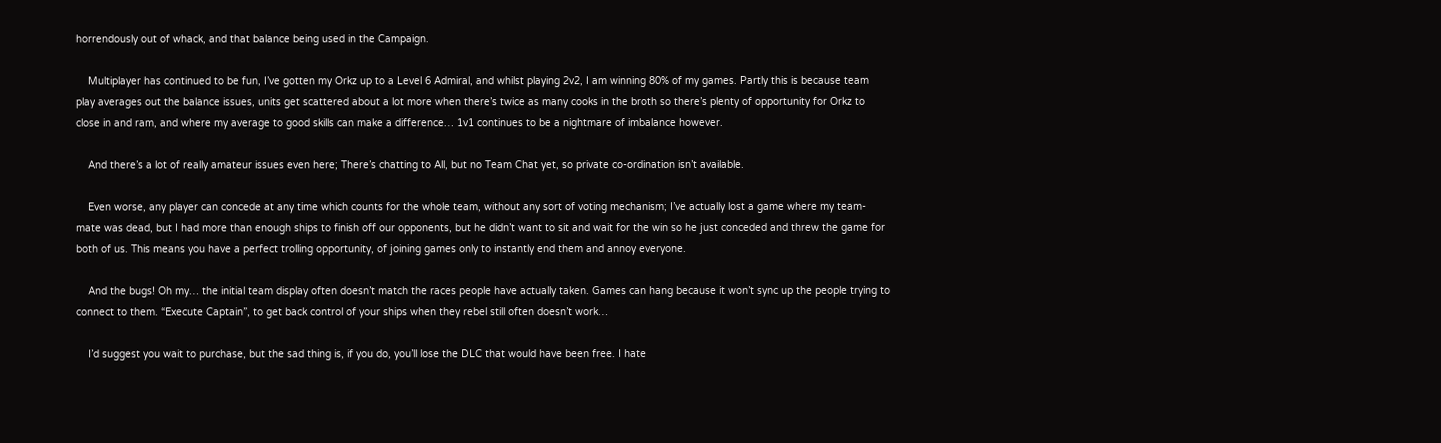horrendously out of whack, and that balance being used in the Campaign.

    Multiplayer has continued to be fun, I’ve gotten my Orkz up to a Level 6 Admiral, and whilst playing 2v2, I am winning 80% of my games. Partly this is because team play averages out the balance issues, units get scattered about a lot more when there’s twice as many cooks in the broth so there’s plenty of opportunity for Orkz to close in and ram, and where my average to good skills can make a difference… 1v1 continues to be a nightmare of imbalance however.

    And there’s a lot of really amateur issues even here; There’s chatting to All, but no Team Chat yet, so private co-ordination isn’t available.

    Even worse, any player can concede at any time which counts for the whole team, without any sort of voting mechanism; I’ve actually lost a game where my team-mate was dead, but I had more than enough ships to finish off our opponents, but he didn’t want to sit and wait for the win so he just conceded and threw the game for both of us. This means you have a perfect trolling opportunity, of joining games only to instantly end them and annoy everyone.

    And the bugs! Oh my… the initial team display often doesn’t match the races people have actually taken. Games can hang because it won’t sync up the people trying to connect to them. “Execute Captain”, to get back control of your ships when they rebel still often doesn’t work…

    I’d suggest you wait to purchase, but the sad thing is, if you do, you’ll lose the DLC that would have been free. I hate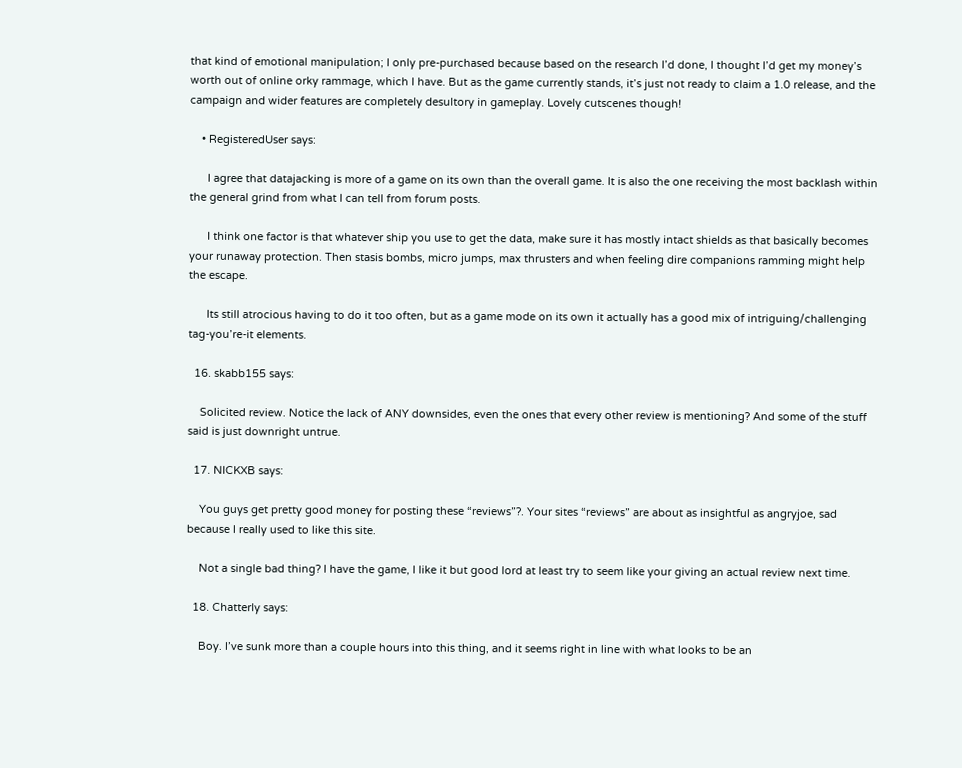that kind of emotional manipulation; I only pre-purchased because based on the research I’d done, I thought I’d get my money’s worth out of online orky rammage, which I have. But as the game currently stands, it’s just not ready to claim a 1.0 release, and the campaign and wider features are completely desultory in gameplay. Lovely cutscenes though!

    • RegisteredUser says:

      I agree that datajacking is more of a game on its own than the overall game. It is also the one receiving the most backlash within the general grind from what I can tell from forum posts.

      I think one factor is that whatever ship you use to get the data, make sure it has mostly intact shields as that basically becomes your runaway protection. Then stasis bombs, micro jumps, max thrusters and when feeling dire companions ramming might help the escape.

      Its still atrocious having to do it too often, but as a game mode on its own it actually has a good mix of intriguing/challenging tag-you’re-it elements.

  16. skabb155 says:

    Solicited review. Notice the lack of ANY downsides, even the ones that every other review is mentioning? And some of the stuff said is just downright untrue.

  17. NICKXB says:

    You guys get pretty good money for posting these “reviews”?. Your sites “reviews” are about as insightful as angryjoe, sad because I really used to like this site.

    Not a single bad thing? I have the game, I like it but good lord at least try to seem like your giving an actual review next time.

  18. Chatterly says:

    Boy. I’ve sunk more than a couple hours into this thing, and it seems right in line with what looks to be an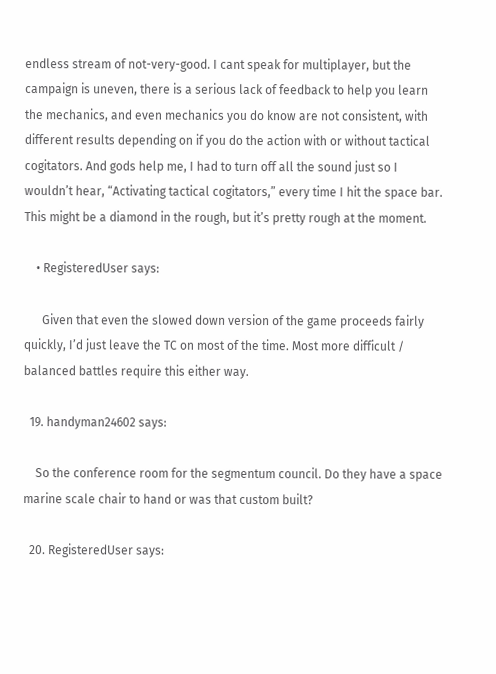endless stream of not-very-good. I cant speak for multiplayer, but the campaign is uneven, there is a serious lack of feedback to help you learn the mechanics, and even mechanics you do know are not consistent, with different results depending on if you do the action with or without tactical cogitators. And gods help me, I had to turn off all the sound just so I wouldn’t hear, “Activating tactical cogitators,” every time I hit the space bar. This might be a diamond in the rough, but it’s pretty rough at the moment.

    • RegisteredUser says:

      Given that even the slowed down version of the game proceeds fairly quickly, I’d just leave the TC on most of the time. Most more difficult / balanced battles require this either way.

  19. handyman24602 says:

    So the conference room for the segmentum council. Do they have a space marine scale chair to hand or was that custom built?

  20. RegisteredUser says: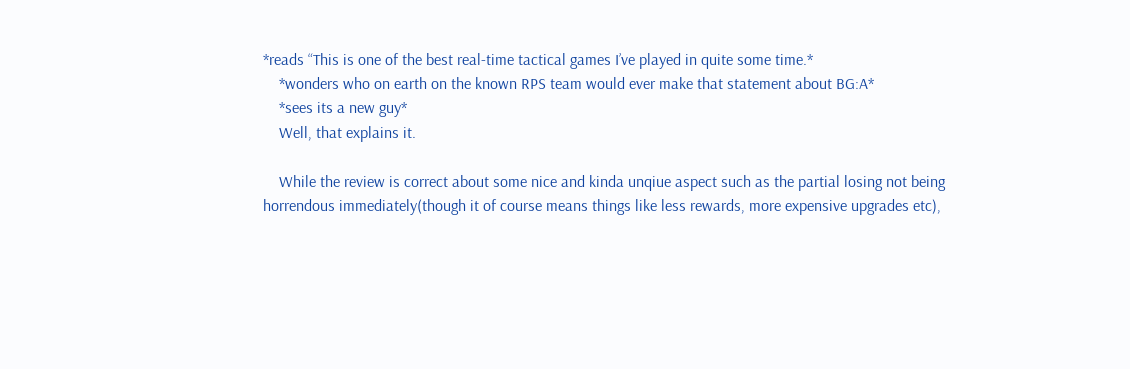*reads “This is one of the best real-time tactical games I’ve played in quite some time.*
    *wonders who on earth on the known RPS team would ever make that statement about BG:A*
    *sees its a new guy*
    Well, that explains it.

    While the review is correct about some nice and kinda unqiue aspect such as the partial losing not being horrendous immediately(though it of course means things like less rewards, more expensive upgrades etc),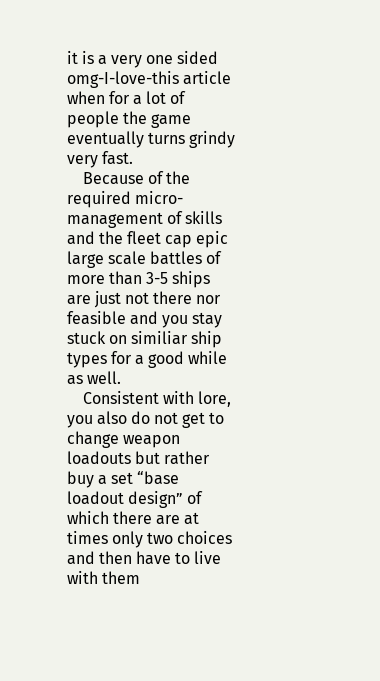it is a very one sided omg-I-love-this article when for a lot of people the game eventually turns grindy very fast.
    Because of the required micro-management of skills and the fleet cap epic large scale battles of more than 3-5 ships are just not there nor feasible and you stay stuck on similiar ship types for a good while as well.
    Consistent with lore, you also do not get to change weapon loadouts but rather buy a set “base loadout design” of which there are at times only two choices and then have to live with them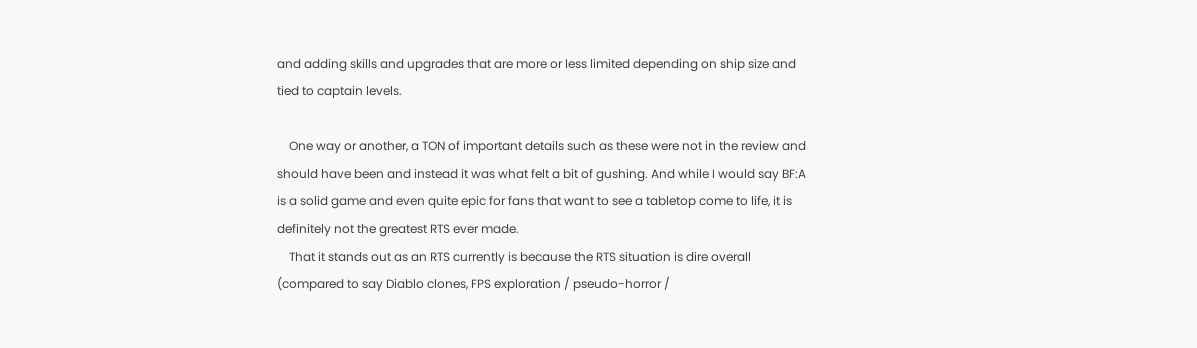and adding skills and upgrades that are more or less limited depending on ship size and tied to captain levels.

    One way or another, a TON of important details such as these were not in the review and should have been and instead it was what felt a bit of gushing. And while I would say BF:A is a solid game and even quite epic for fans that want to see a tabletop come to life, it is definitely not the greatest RTS ever made.
    That it stands out as an RTS currently is because the RTS situation is dire overall (compared to say Diablo clones, FPS exploration / pseudo-horror /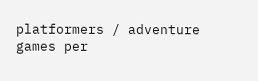platformers / adventure games per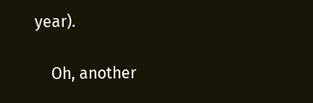year).

    Oh, another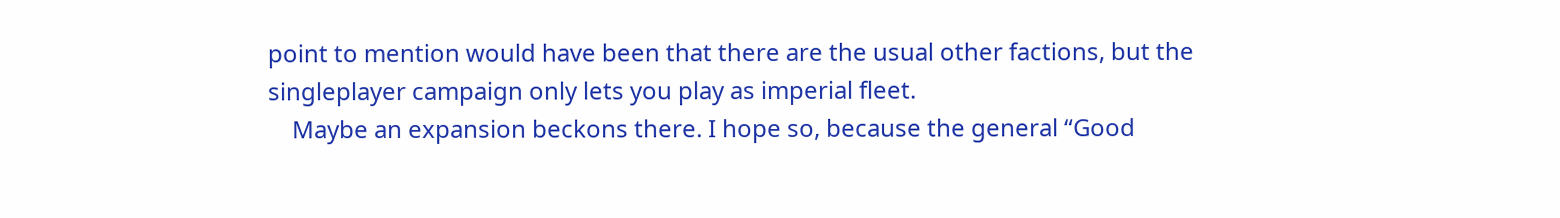point to mention would have been that there are the usual other factions, but the singleplayer campaign only lets you play as imperial fleet.
    Maybe an expansion beckons there. I hope so, because the general “Good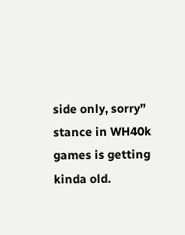side only, sorry” stance in WH40k games is getting kinda old.